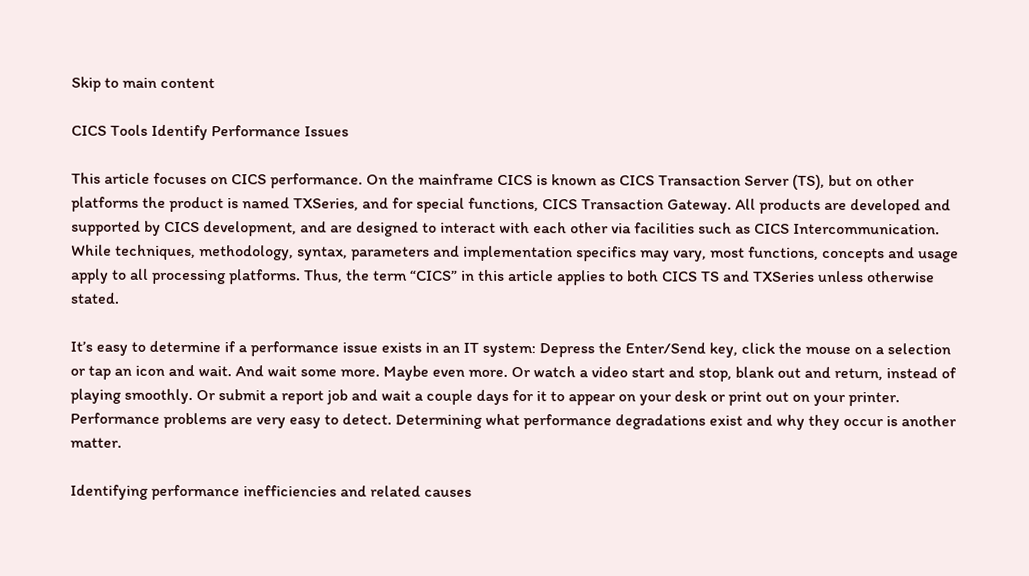Skip to main content

CICS Tools Identify Performance Issues

This article focuses on CICS performance. On the mainframe CICS is known as CICS Transaction Server (TS), but on other platforms the product is named TXSeries, and for special functions, CICS Transaction Gateway. All products are developed and supported by CICS development, and are designed to interact with each other via facilities such as CICS Intercommunication. While techniques, methodology, syntax, parameters and implementation specifics may vary, most functions, concepts and usage apply to all processing platforms. Thus, the term “CICS” in this article applies to both CICS TS and TXSeries unless otherwise stated.

It’s easy to determine if a performance issue exists in an IT system: Depress the Enter/Send key, click the mouse on a selection or tap an icon and wait. And wait some more. Maybe even more. Or watch a video start and stop, blank out and return, instead of playing smoothly. Or submit a report job and wait a couple days for it to appear on your desk or print out on your printer. Performance problems are very easy to detect. Determining what performance degradations exist and why they occur is another matter.

Identifying performance inefficiencies and related causes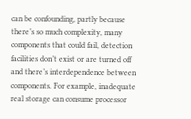can be confounding, partly because there’s so much complexity, many components that could fail, detection facilities don’t exist or are turned off and there’s interdependence between components. For example, inadequate real storage can consume processor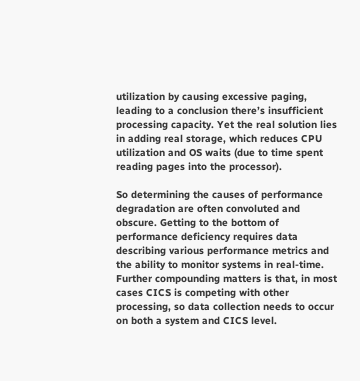utilization by causing excessive paging, leading to a conclusion there’s insufficient processing capacity. Yet the real solution lies in adding real storage, which reduces CPU utilization and OS waits (due to time spent reading pages into the processor).

So determining the causes of performance degradation are often convoluted and obscure. Getting to the bottom of performance deficiency requires data describing various performance metrics and the ability to monitor systems in real-time. Further compounding matters is that, in most cases CICS is competing with other processing, so data collection needs to occur on both a system and CICS level.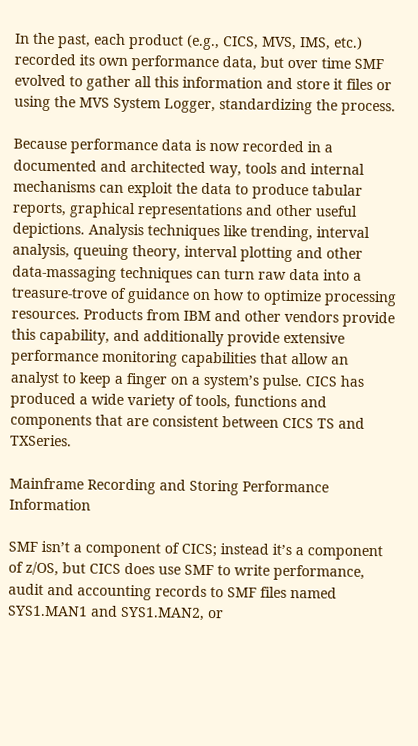In the past, each product (e.g., CICS, MVS, IMS, etc.) recorded its own performance data, but over time SMF evolved to gather all this information and store it files or using the MVS System Logger, standardizing the process.

Because performance data is now recorded in a documented and architected way, tools and internal mechanisms can exploit the data to produce tabular reports, graphical representations and other useful depictions. Analysis techniques like trending, interval analysis, queuing theory, interval plotting and other data-massaging techniques can turn raw data into a treasure-trove of guidance on how to optimize processing resources. Products from IBM and other vendors provide this capability, and additionally provide extensive performance monitoring capabilities that allow an analyst to keep a finger on a system’s pulse. CICS has produced a wide variety of tools, functions and components that are consistent between CICS TS and TXSeries.

Mainframe Recording and Storing Performance Information

SMF isn’t a component of CICS; instead it’s a component of z/OS, but CICS does use SMF to write performance, audit and accounting records to SMF files named SYS1.MAN1 and SYS1.MAN2, or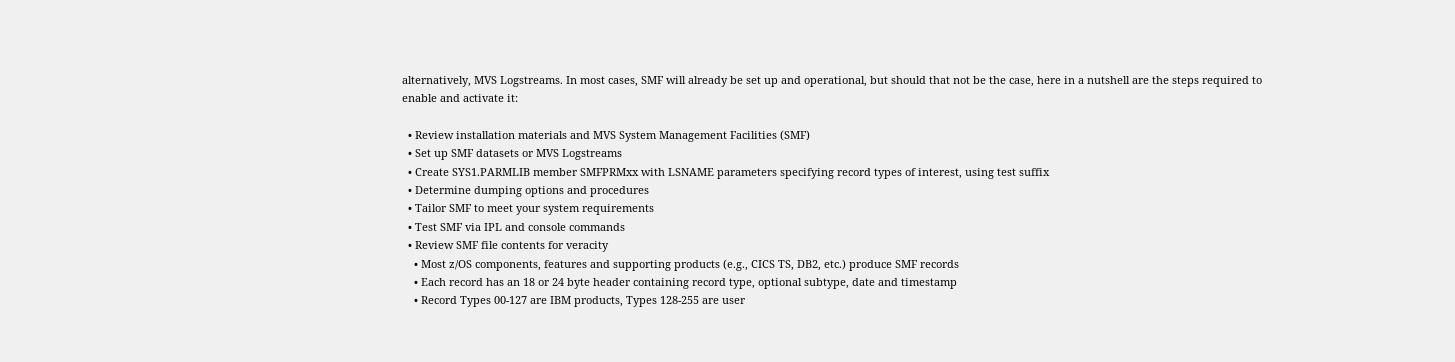alternatively, MVS Logstreams. In most cases, SMF will already be set up and operational, but should that not be the case, here in a nutshell are the steps required to enable and activate it:

  • Review installation materials and MVS System Management Facilities (SMF)
  • Set up SMF datasets or MVS Logstreams
  • Create SYS1.PARMLIB member SMFPRMxx with LSNAME parameters specifying record types of interest, using test suffix
  • Determine dumping options and procedures
  • Tailor SMF to meet your system requirements
  • Test SMF via IPL and console commands
  • Review SMF file contents for veracity
    • Most z/OS components, features and supporting products (e.g., CICS TS, DB2, etc.) produce SMF records
    • Each record has an 18 or 24 byte header containing record type, optional subtype, date and timestamp
    • Record Types 00-127 are IBM products, Types 128-255 are user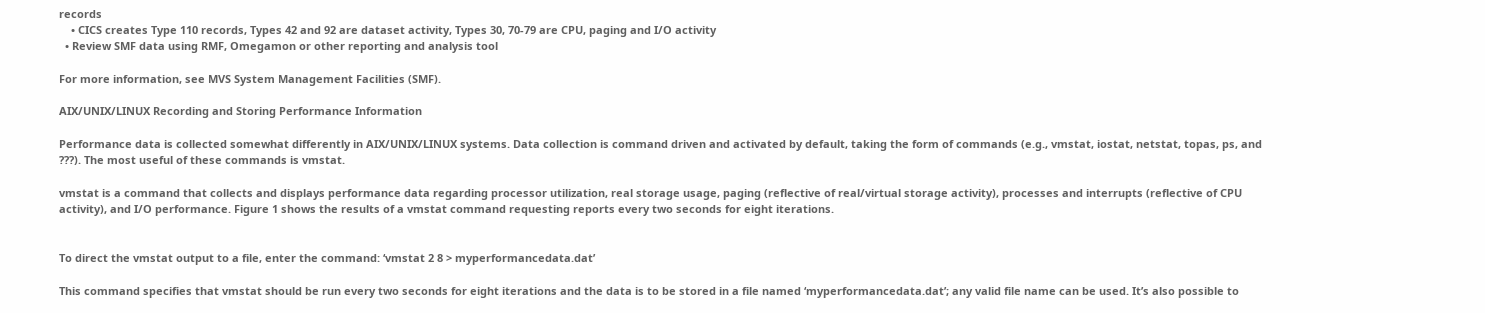records
    • CICS creates Type 110 records, Types 42 and 92 are dataset activity, Types 30, 70-79 are CPU, paging and I/O activity
  • Review SMF data using RMF, Omegamon or other reporting and analysis tool

For more information, see MVS System Management Facilities (SMF).

AIX/UNIX/LINUX Recording and Storing Performance Information

Performance data is collected somewhat differently in AIX/UNIX/LINUX systems. Data collection is command driven and activated by default, taking the form of commands (e.g., vmstat, iostat, netstat, topas, ps, and ???). The most useful of these commands is vmstat.

vmstat is a command that collects and displays performance data regarding processor utilization, real storage usage, paging (reflective of real/virtual storage activity), processes and interrupts (reflective of CPU activity), and I/O performance. Figure 1 shows the results of a vmstat command requesting reports every two seconds for eight iterations.


To direct the vmstat output to a file, enter the command: ‘vmstat 2 8 > myperformancedata.dat’

This command specifies that vmstat should be run every two seconds for eight iterations and the data is to be stored in a file named ‘myperformancedata.dat’; any valid file name can be used. It’s also possible to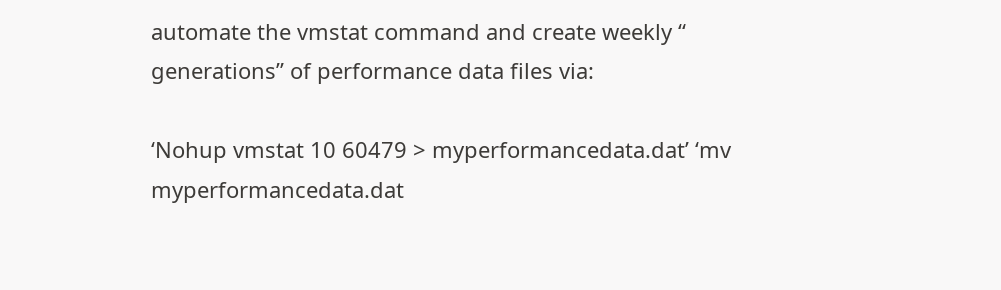automate the vmstat command and create weekly “ generations” of performance data files via:

‘Nohup vmstat 10 60479 > myperformancedata.dat’ ‘mv myperformancedata.dat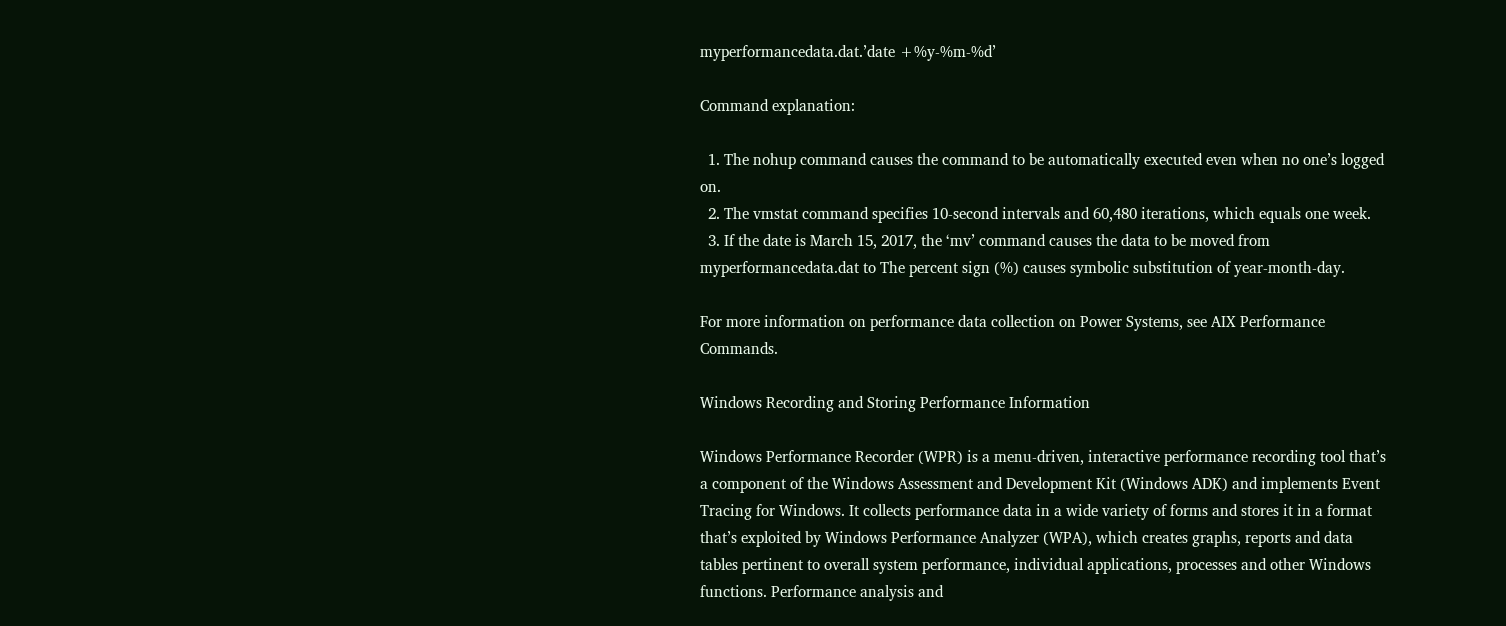myperformancedata.dat.’date +%y-%m-%d’

Command explanation:

  1. The nohup command causes the command to be automatically executed even when no one’s logged on.
  2. The vmstat command specifies 10-second intervals and 60,480 iterations, which equals one week.
  3. If the date is March 15, 2017, the ‘mv’ command causes the data to be moved from myperformancedata.dat to The percent sign (%) causes symbolic substitution of year-month-day.

For more information on performance data collection on Power Systems, see AIX Performance Commands.

Windows Recording and Storing Performance Information

Windows Performance Recorder (WPR) is a menu-driven, interactive performance recording tool that’s a component of the Windows Assessment and Development Kit (Windows ADK) and implements Event Tracing for Windows. It collects performance data in a wide variety of forms and stores it in a format that’s exploited by Windows Performance Analyzer (WPA), which creates graphs, reports and data tables pertinent to overall system performance, individual applications, processes and other Windows functions. Performance analysis and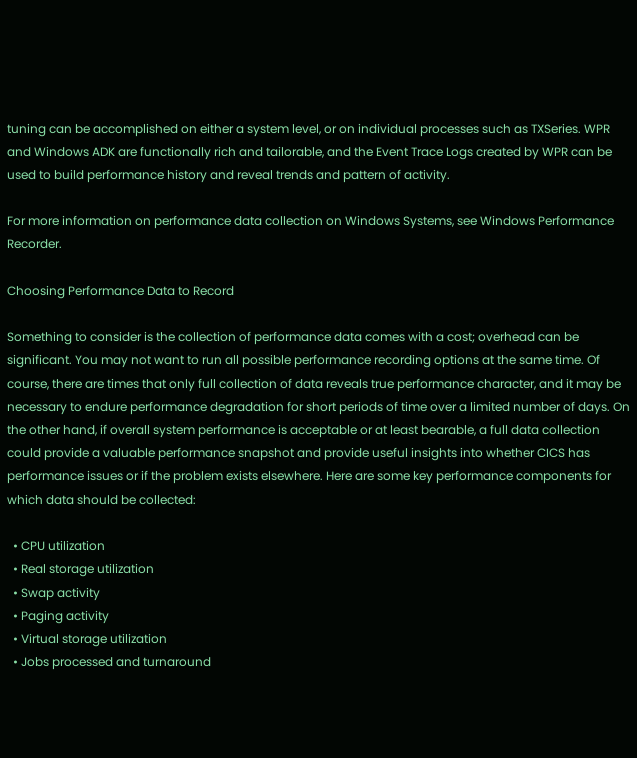tuning can be accomplished on either a system level, or on individual processes such as TXSeries. WPR and Windows ADK are functionally rich and tailorable, and the Event Trace Logs created by WPR can be used to build performance history and reveal trends and pattern of activity.

For more information on performance data collection on Windows Systems, see Windows Performance Recorder.

Choosing Performance Data to Record

Something to consider is the collection of performance data comes with a cost; overhead can be significant. You may not want to run all possible performance recording options at the same time. Of course, there are times that only full collection of data reveals true performance character, and it may be necessary to endure performance degradation for short periods of time over a limited number of days. On the other hand, if overall system performance is acceptable or at least bearable, a full data collection could provide a valuable performance snapshot and provide useful insights into whether CICS has performance issues or if the problem exists elsewhere. Here are some key performance components for which data should be collected:

  • CPU utilization
  • Real storage utilization
  • Swap activity
  • Paging activity
  • Virtual storage utilization
  • Jobs processed and turnaround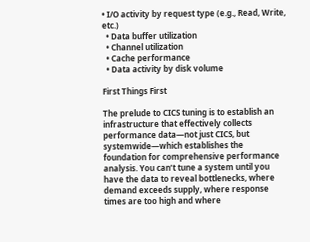• I/O activity by request type (e.g., Read, Write, etc.)
  • Data buffer utilization
  • Channel utilization
  • Cache performance
  • Data activity by disk volume

First Things First

The prelude to CICS tuning is to establish an infrastructure that effectively collects performance data—not just CICS, but systemwide—which establishes the foundation for comprehensive performance analysis. You can’t tune a system until you have the data to reveal bottlenecks, where demand exceeds supply, where response times are too high and where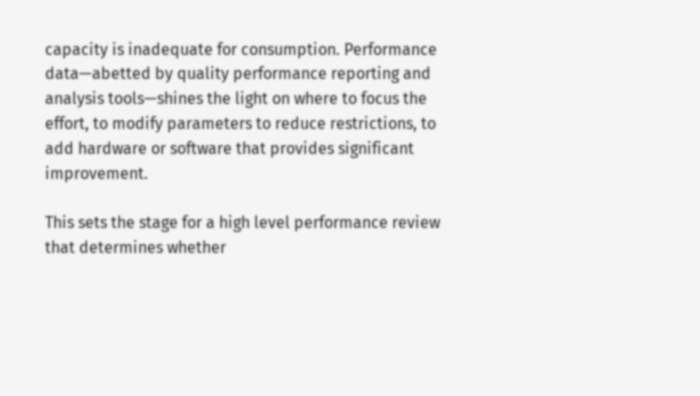capacity is inadequate for consumption. Performance data—abetted by quality performance reporting and analysis tools—shines the light on where to focus the effort, to modify parameters to reduce restrictions, to add hardware or software that provides significant improvement.

This sets the stage for a high level performance review that determines whether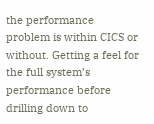the performance problem is within CICS or without. Getting a feel for the full system’s performance before drilling down to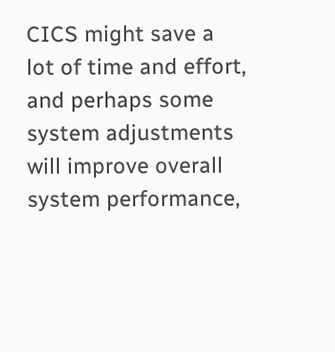CICS might save a lot of time and effort, and perhaps some system adjustments will improve overall system performance,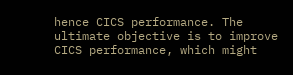hence CICS performance. The ultimate objective is to improve CICS performance, which might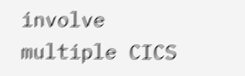involve multiple CICS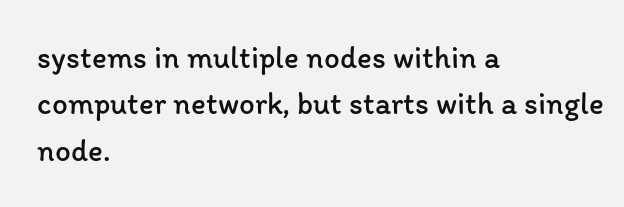systems in multiple nodes within a computer network, but starts with a single node.